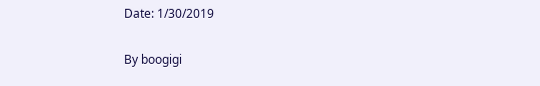Date: 1/30/2019

By boogigi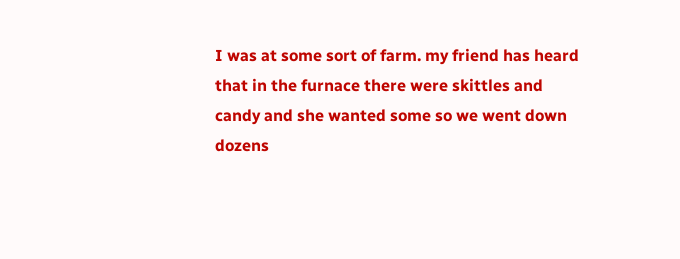I was at some sort of farm. my friend has heard that in the furnace there were skittles and candy and she wanted some so we went down dozens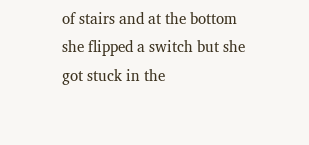of stairs and at the bottom she flipped a switch but she got stuck in the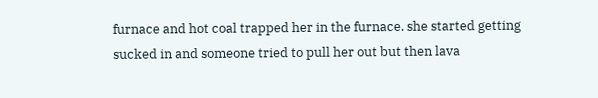furnace and hot coal trapped her in the furnace. she started getting sucked in and someone tried to pull her out but then lava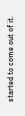started to come out of it.